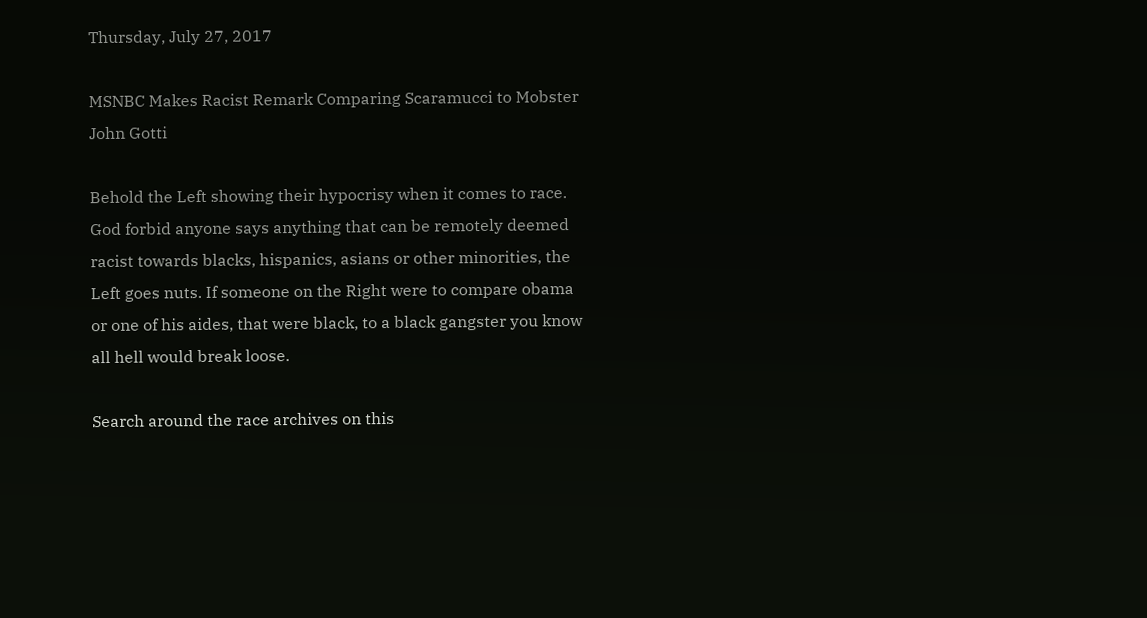Thursday, July 27, 2017

MSNBC Makes Racist Remark Comparing Scaramucci to Mobster John Gotti

Behold the Left showing their hypocrisy when it comes to race. God forbid anyone says anything that can be remotely deemed racist towards blacks, hispanics, asians or other minorities, the Left goes nuts. If someone on the Right were to compare obama or one of his aides, that were black, to a black gangster you know all hell would break loose.

Search around the race archives on this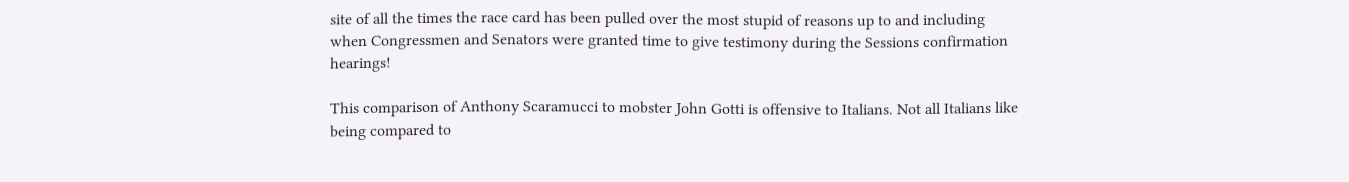site of all the times the race card has been pulled over the most stupid of reasons up to and including when Congressmen and Senators were granted time to give testimony during the Sessions confirmation hearings!

This comparison of Anthony Scaramucci to mobster John Gotti is offensive to Italians. Not all Italians like being compared to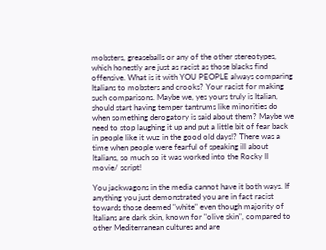mobsters, greaseballs or any of the other stereotypes, which honestly are just as racist as those blacks find offensive. What is it with YOU PEOPLE always comparing Italians to mobsters and crooks? Your racist for making such comparisons. Maybe we, yes yours truly is Italian, should start having temper tantrums like minorities do when something derogatory is said about them? Maybe we need to stop laughing it up and put a little bit of fear back in people like it wuz in the good old days!? There was a time when people were fearful of speaking ill about Italians, so much so it was worked into the Rocky II movie/ script!

You jackwagons in the media cannot have it both ways. If anything you just demonstrated you are in fact racist towards those deemed "white" even though majority of Italians are dark skin, known for "olive skin", compared to other Mediterranean cultures and are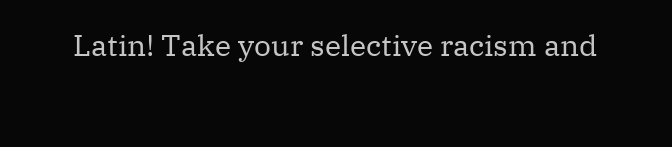Latin! Take your selective racism and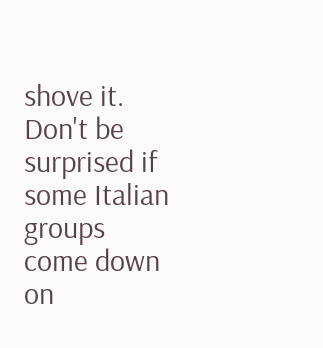shove it. Don't be surprised if some Italian groups come down on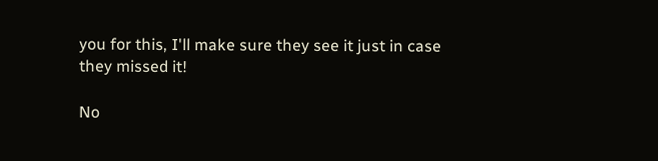you for this, I'll make sure they see it just in case they missed it!

No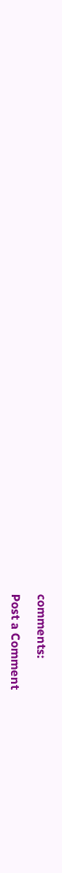comments:

Post a Comment